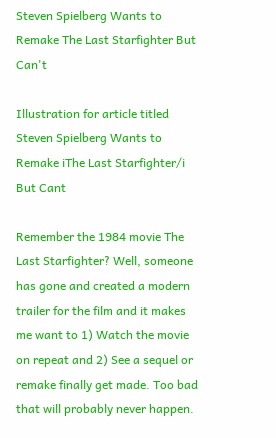Steven Spielberg Wants to Remake The Last Starfighter But Can't

Illustration for article titled Steven Spielberg Wants to Remake iThe Last Starfighter/i But Cant

Remember the 1984 movie The Last Starfighter? Well, someone has gone and created a modern trailer for the film and it makes me want to 1) Watch the movie on repeat and 2) See a sequel or remake finally get made. Too bad that will probably never happen.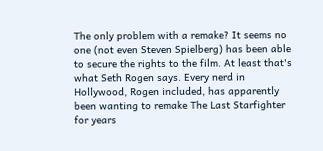The only problem with a remake? It seems no one (not even Steven Spielberg) has been able to secure the rights to the film. At least that's what Seth Rogen says. Every nerd in Hollywood, Rogen included, has apparently been wanting to remake The Last Starfighter for years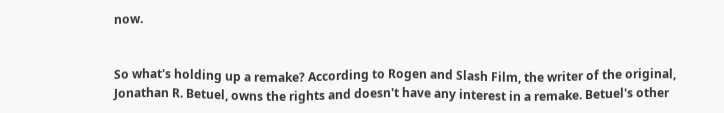now.


So what's holding up a remake? According to Rogen and Slash Film, the writer of the original, Jonathan R. Betuel, owns the rights and doesn't have any interest in a remake. Betuel's other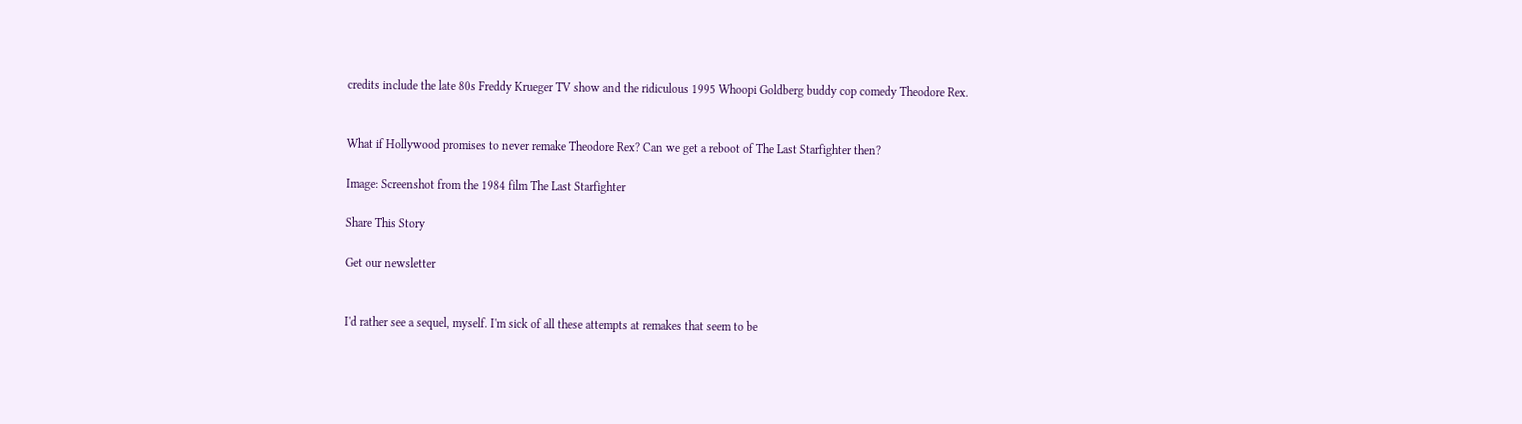credits include the late 80s Freddy Krueger TV show and the ridiculous 1995 Whoopi Goldberg buddy cop comedy Theodore Rex.


What if Hollywood promises to never remake Theodore Rex? Can we get a reboot of The Last Starfighter then?

Image: Screenshot from the 1984 film The Last Starfighter

Share This Story

Get our newsletter


I'd rather see a sequel, myself. I'm sick of all these attempts at remakes that seem to be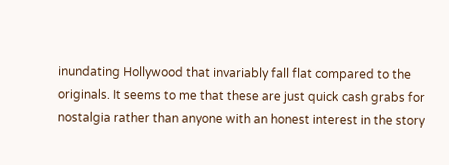inundating Hollywood that invariably fall flat compared to the originals. It seems to me that these are just quick cash grabs for nostalgia rather than anyone with an honest interest in the story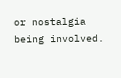or nostalgia being involved.